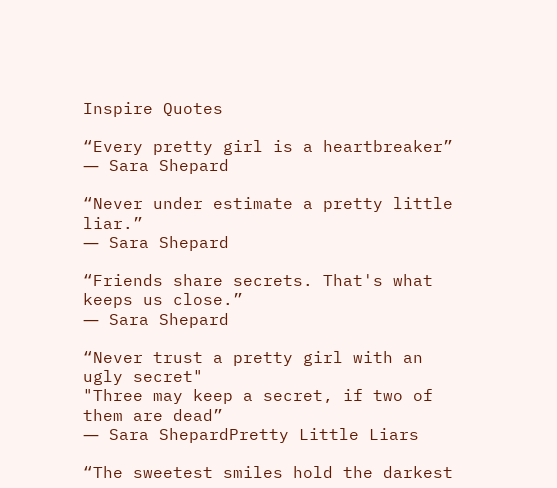Inspire Quotes

“Every pretty girl is a heartbreaker”
― Sara Shepard

“Never under estimate a pretty little liar.”
― Sara Shepard

“Friends share secrets. That's what keeps us close.”
― Sara Shepard

“Never trust a pretty girl with an ugly secret"
"Three may keep a secret, if two of them are dead”
― Sara ShepardPretty Little Liars

“The sweetest smiles hold the darkest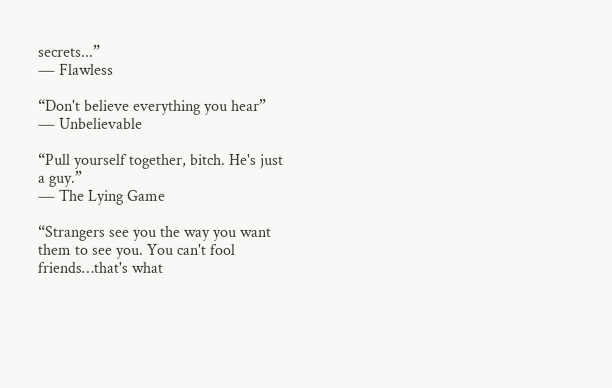secrets...”
― Flawless

“Don't believe everything you hear”
― Unbelievable

“Pull yourself together, bitch. He's just a guy.”
― The Lying Game

“Strangers see you the way you want them to see you. You can't fool friends…that's what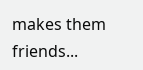makes them friends...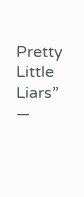Pretty Little Liars”
―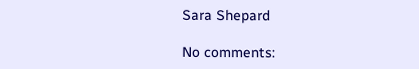Sara Shepard

No comments: